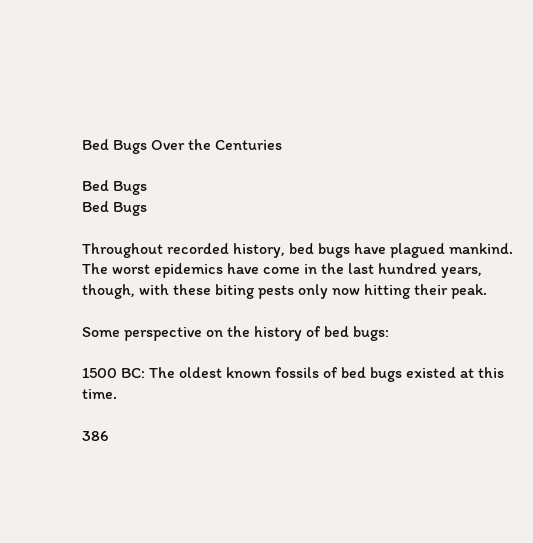Bed Bugs Over the Centuries

Bed Bugs
Bed Bugs

Throughout recorded history, bed bugs have plagued mankind. The worst epidemics have come in the last hundred years, though, with these biting pests only now hitting their peak.

Some perspective on the history of bed bugs:

1500 BC: The oldest known fossils of bed bugs existed at this time.

386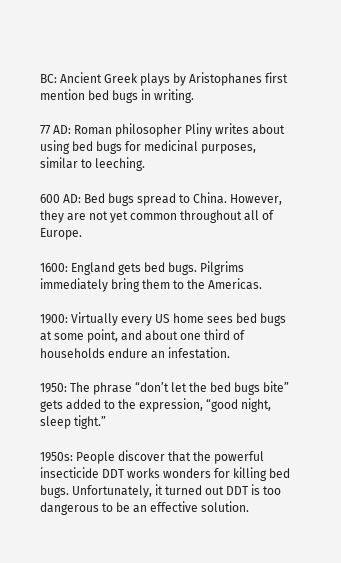BC: Ancient Greek plays by Aristophanes first mention bed bugs in writing.

77 AD: Roman philosopher Pliny writes about using bed bugs for medicinal purposes, similar to leeching.

600 AD: Bed bugs spread to China. However, they are not yet common throughout all of Europe.

1600: England gets bed bugs. Pilgrims immediately bring them to the Americas.

1900: Virtually every US home sees bed bugs at some point, and about one third of households endure an infestation.

1950: The phrase “don’t let the bed bugs bite” gets added to the expression, “good night, sleep tight.”

1950s: People discover that the powerful insecticide DDT works wonders for killing bed bugs. Unfortunately, it turned out DDT is too dangerous to be an effective solution.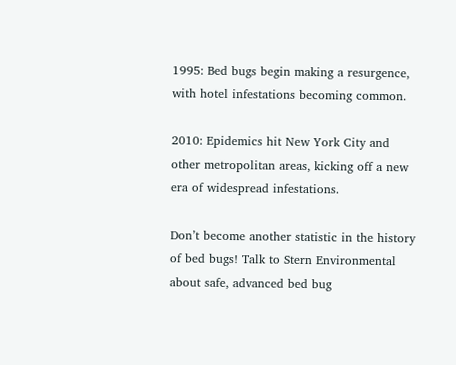1995: Bed bugs begin making a resurgence, with hotel infestations becoming common.

2010: Epidemics hit New York City and other metropolitan areas, kicking off a new era of widespread infestations.

Don’t become another statistic in the history of bed bugs! Talk to Stern Environmental about safe, advanced bed bug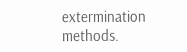extermination methods.